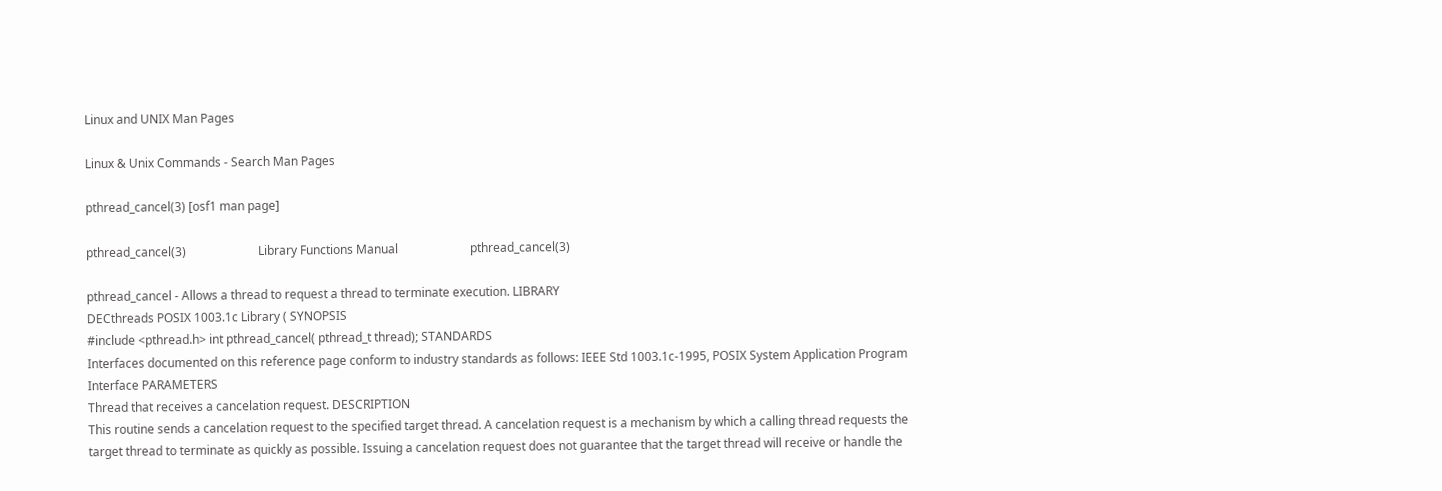Linux and UNIX Man Pages

Linux & Unix Commands - Search Man Pages

pthread_cancel(3) [osf1 man page]

pthread_cancel(3)                        Library Functions Manual                        pthread_cancel(3)

pthread_cancel - Allows a thread to request a thread to terminate execution. LIBRARY
DECthreads POSIX 1003.1c Library ( SYNOPSIS
#include <pthread.h> int pthread_cancel( pthread_t thread); STANDARDS
Interfaces documented on this reference page conform to industry standards as follows: IEEE Std 1003.1c-1995, POSIX System Application Program Interface PARAMETERS
Thread that receives a cancelation request. DESCRIPTION
This routine sends a cancelation request to the specified target thread. A cancelation request is a mechanism by which a calling thread requests the target thread to terminate as quickly as possible. Issuing a cancelation request does not guarantee that the target thread will receive or handle the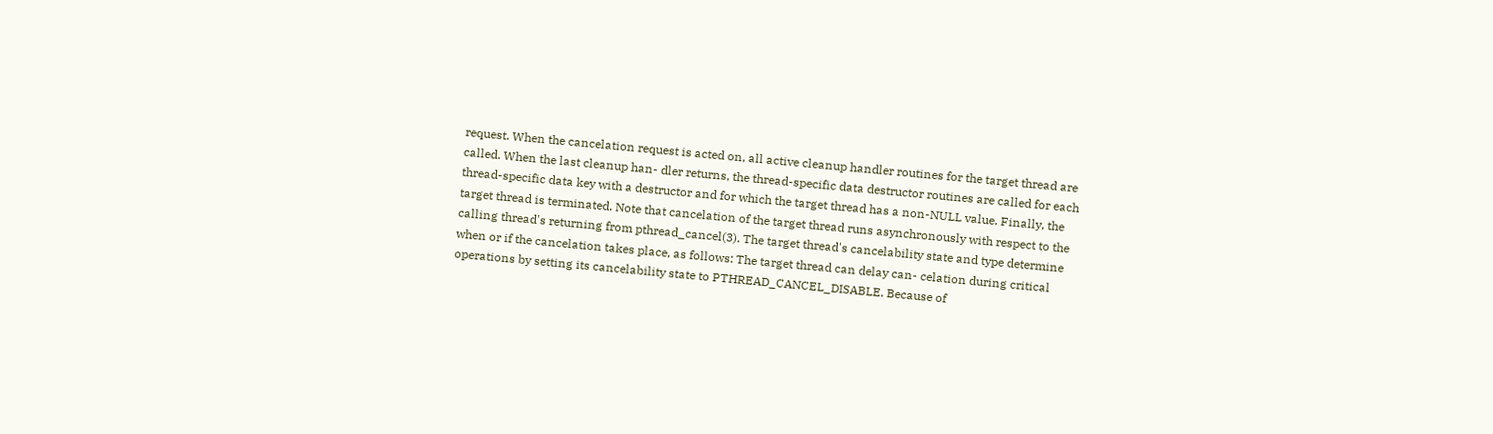request. When the cancelation request is acted on, all active cleanup handler routines for the target thread are called. When the last cleanup han- dler returns, the thread-specific data destructor routines are called for each thread-specific data key with a destructor and for which the target thread has a non-NULL value. Finally, the target thread is terminated. Note that cancelation of the target thread runs asynchronously with respect to the calling thread's returning from pthread_cancel(3). The target thread's cancelability state and type determine when or if the cancelation takes place, as follows: The target thread can delay can- celation during critical operations by setting its cancelability state to PTHREAD_CANCEL_DISABLE. Because of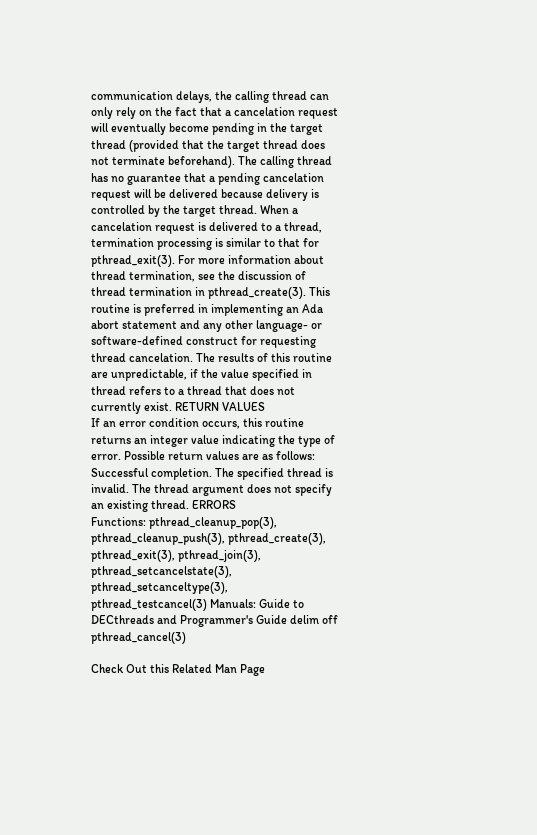communication delays, the calling thread can only rely on the fact that a cancelation request will eventually become pending in the target thread (provided that the target thread does not terminate beforehand). The calling thread has no guarantee that a pending cancelation request will be delivered because delivery is controlled by the target thread. When a cancelation request is delivered to a thread, termination processing is similar to that for pthread_exit(3). For more information about thread termination, see the discussion of thread termination in pthread_create(3). This routine is preferred in implementing an Ada abort statement and any other language- or software-defined construct for requesting thread cancelation. The results of this routine are unpredictable, if the value specified in thread refers to a thread that does not currently exist. RETURN VALUES
If an error condition occurs, this routine returns an integer value indicating the type of error. Possible return values are as follows: Successful completion. The specified thread is invalid. The thread argument does not specify an existing thread. ERRORS
Functions: pthread_cleanup_pop(3), pthread_cleanup_push(3), pthread_create(3), pthread_exit(3), pthread_join(3), pthread_setcancelstate(3), pthread_setcanceltype(3), pthread_testcancel(3) Manuals: Guide to DECthreads and Programmer's Guide delim off pthread_cancel(3)

Check Out this Related Man Page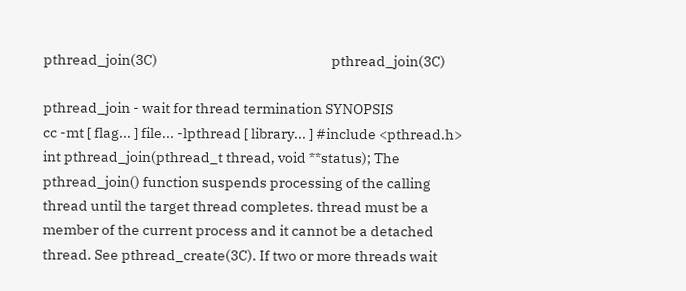pthread_join(3C)                                                          pthread_join(3C)

pthread_join - wait for thread termination SYNOPSIS
cc -mt [ flag... ] file... -lpthread [ library... ] #include <pthread.h> int pthread_join(pthread_t thread, void **status); The pthread_join() function suspends processing of the calling thread until the target thread completes. thread must be a member of the current process and it cannot be a detached thread. See pthread_create(3C). If two or more threads wait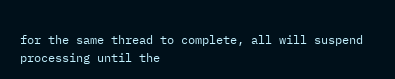for the same thread to complete, all will suspend processing until the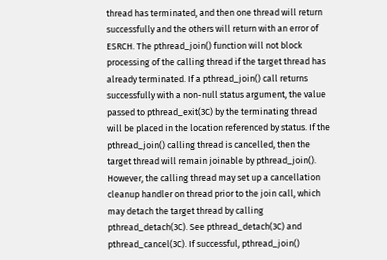thread has terminated, and then one thread will return successfully and the others will return with an error of ESRCH. The pthread_join() function will not block processing of the calling thread if the target thread has already terminated. If a pthread_join() call returns successfully with a non-null status argument, the value passed to pthread_exit(3C) by the terminating thread will be placed in the location referenced by status. If the pthread_join() calling thread is cancelled, then the target thread will remain joinable by pthread_join(). However, the calling thread may set up a cancellation cleanup handler on thread prior to the join call, which may detach the target thread by calling pthread_detach(3C). See pthread_detach(3C) and pthread_cancel(3C). If successful, pthread_join()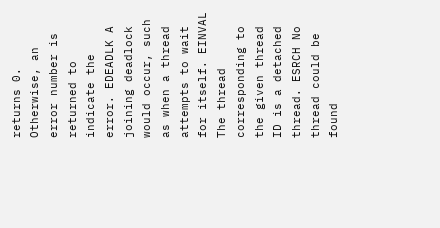returns 0. Otherwise, an error number is returned to indicate the error. EDEADLK A joining deadlock would occur, such as when a thread attempts to wait for itself. EINVAL The thread corresponding to the given thread ID is a detached thread. ESRCH No thread could be found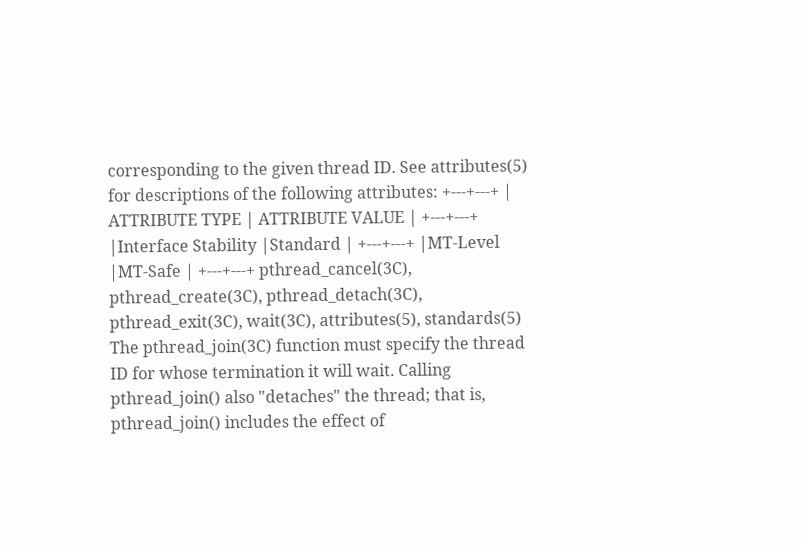corresponding to the given thread ID. See attributes(5) for descriptions of the following attributes: +---+---+ | ATTRIBUTE TYPE | ATTRIBUTE VALUE | +---+---+ |Interface Stability |Standard | +---+---+ |MT-Level |MT-Safe | +---+---+ pthread_cancel(3C), pthread_create(3C), pthread_detach(3C), pthread_exit(3C), wait(3C), attributes(5), standards(5) The pthread_join(3C) function must specify the thread ID for whose termination it will wait. Calling pthread_join() also "detaches" the thread; that is, pthread_join() includes the effect of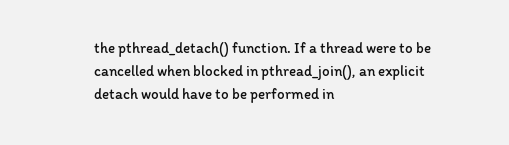the pthread_detach() function. If a thread were to be cancelled when blocked in pthread_join(), an explicit detach would have to be performed in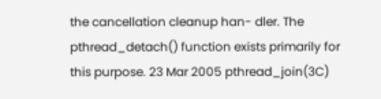the cancellation cleanup han- dler. The pthread_detach() function exists primarily for this purpose. 23 Mar 2005 pthread_join(3C)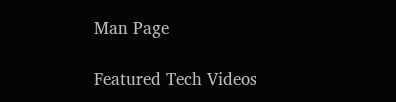Man Page

Featured Tech Videos